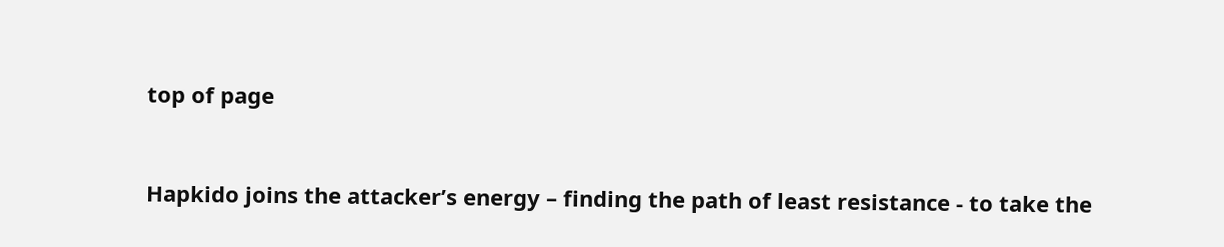top of page


Hapkido joins the attacker’s energy – finding the path of least resistance - to take the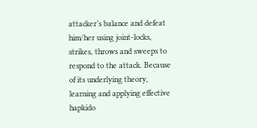attacker’s balance and defeat him/her using joint-locks, strikes, throws and sweeps to respond to the attack. Because of its underlying theory, learning and applying effective hapkido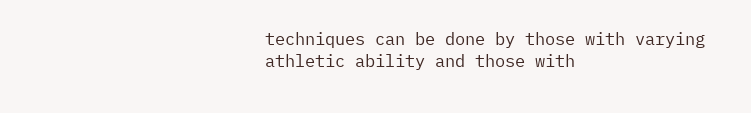techniques can be done by those with varying athletic ability and those with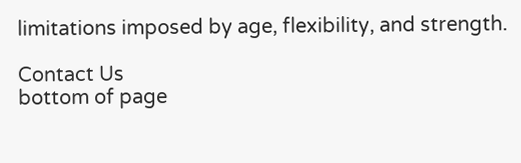limitations imposed by age, flexibility, and strength.

Contact Us
bottom of page